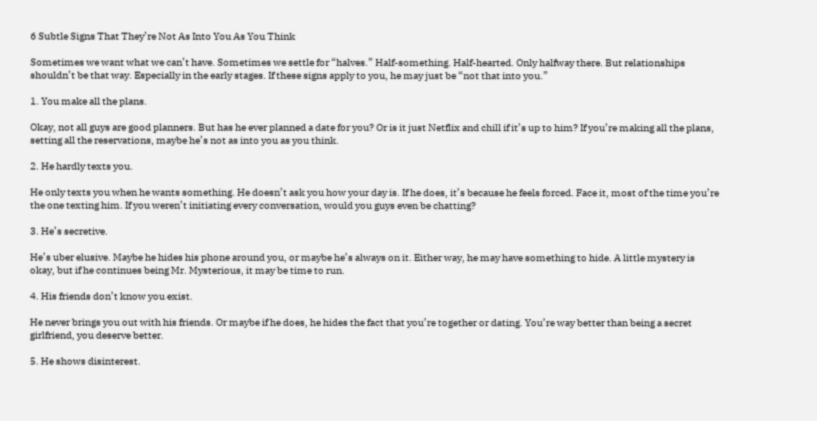6 Subtle Signs That They’re Not As Into You As You Think

Sometimes we want what we can’t have. Sometimes we settle for “halves.” Half-something. Half-hearted. Only halfway there. But relationships shouldn’t be that way. Especially in the early stages. If these signs apply to you, he may just be “not that into you.”

1. You make all the plans.

Okay, not all guys are good planners. But has he ever planned a date for you? Or is it just Netflix and chill if it’s up to him? If you’re making all the plans, setting all the reservations, maybe he’s not as into you as you think.

2. He hardly texts you.

He only texts you when he wants something. He doesn’t ask you how your day is. If he does, it’s because he feels forced. Face it, most of the time you’re the one texting him. If you weren’t initiating every conversation, would you guys even be chatting?

3. He’s secretive.

He’s uber elusive. Maybe he hides his phone around you, or maybe he’s always on it. Either way, he may have something to hide. A little mystery is okay, but if he continues being Mr. Mysterious, it may be time to run.

4. His friends don’t know you exist.

He never brings you out with his friends. Or maybe if he does, he hides the fact that you’re together or dating. You’re way better than being a secret girlfriend, you deserve better.

5. He shows disinterest.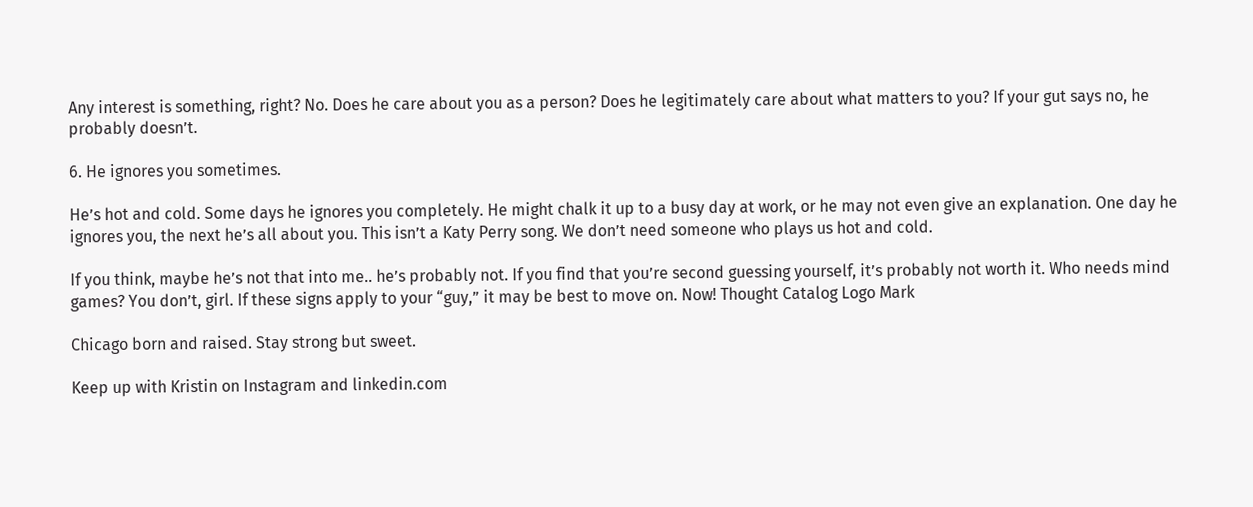Any interest is something, right? No. Does he care about you as a person? Does he legitimately care about what matters to you? If your gut says no, he probably doesn’t.

6. He ignores you sometimes.

He’s hot and cold. Some days he ignores you completely. He might chalk it up to a busy day at work, or he may not even give an explanation. One day he ignores you, the next he’s all about you. This isn’t a Katy Perry song. We don’t need someone who plays us hot and cold.

If you think, maybe he’s not that into me.. he’s probably not. If you find that you’re second guessing yourself, it’s probably not worth it. Who needs mind games? You don’t, girl. If these signs apply to your “guy,” it may be best to move on. Now! Thought Catalog Logo Mark

Chicago born and raised. Stay strong but sweet.

Keep up with Kristin on Instagram and linkedin.com